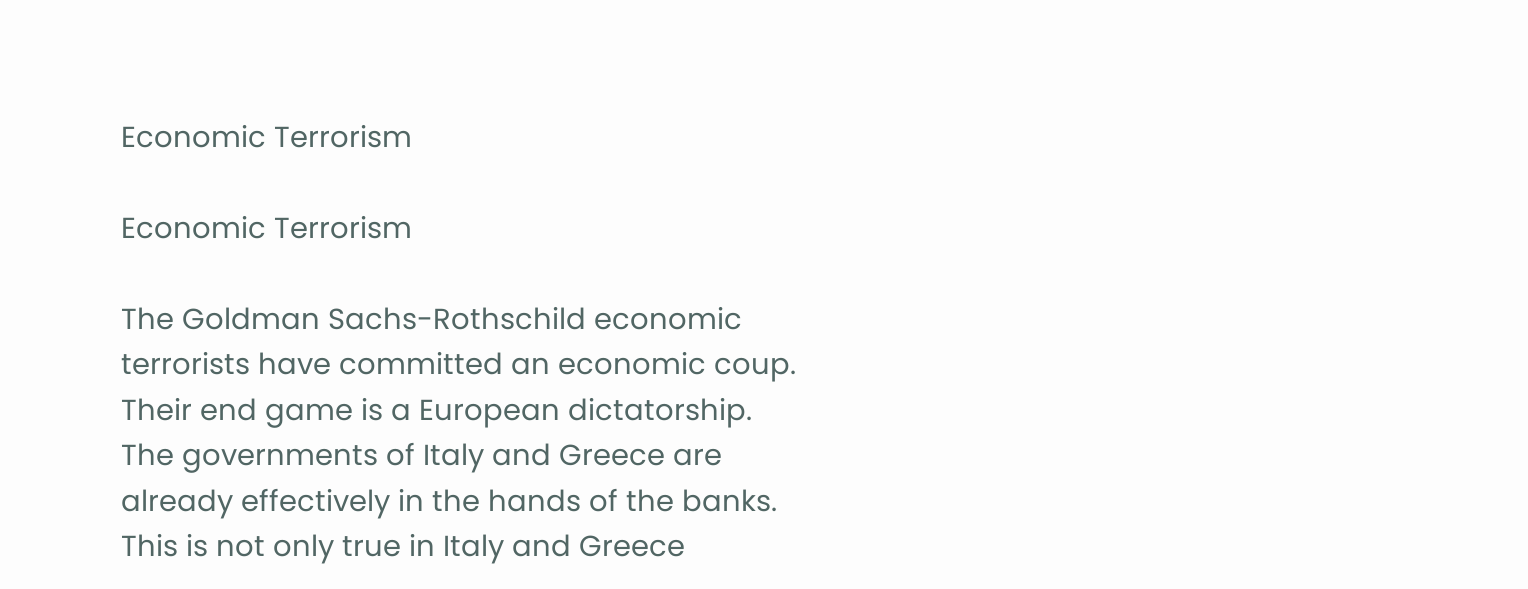Economic Terrorism

Economic Terrorism

The Goldman Sachs-Rothschild economic terrorists have committed an economic coup. Their end game is a European dictatorship. The governments of Italy and Greece are already effectively in the hands of the banks. This is not only true in Italy and Greece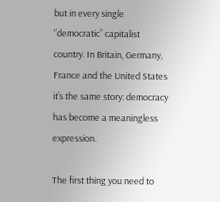but in every single “democratic” capitalist country. In Britain, Germany, France and the United States it’s the same story: democracy has become a meaningless expression.

The first thing you need to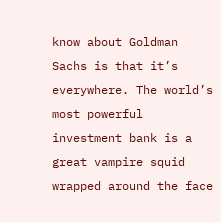know about Goldman Sachs is that it’s everywhere. The world’s most powerful investment bank is a great vampire squid wrapped around the face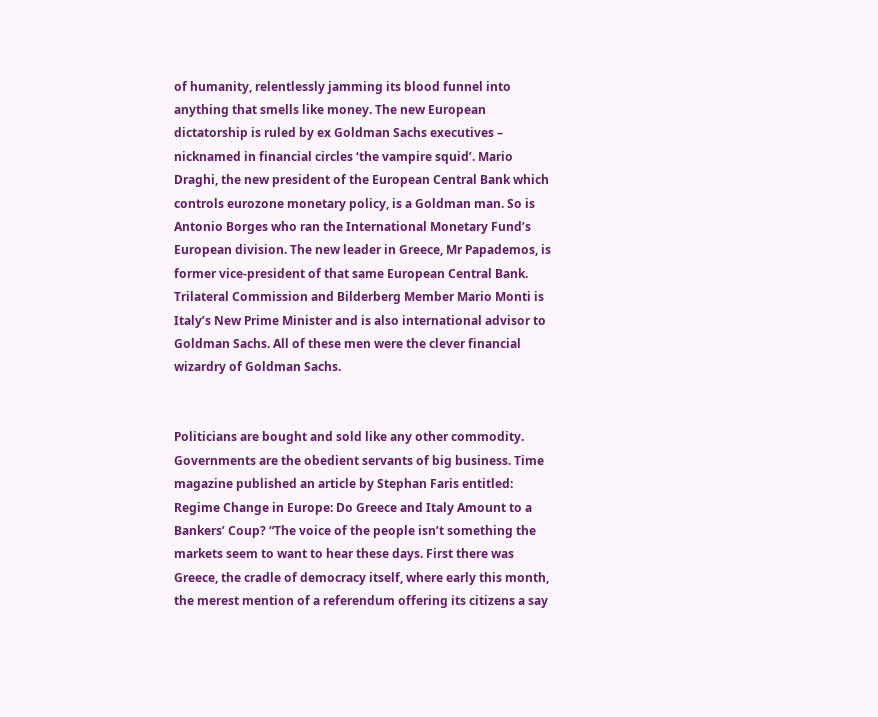of humanity, relentlessly jamming its blood funnel into anything that smells like money. The new European dictatorship is ruled by ex Goldman Sachs executives – nicknamed in financial circles ‘the vampire squid’. Mario Draghi, the new president of the European Central Bank which controls eurozone monetary policy, is a Goldman man. So is Antonio Borges who ran the International Monetary Fund’s European division. The new leader in Greece, Mr Papademos, is former vice-president of that same European Central Bank. Trilateral Commission and Bilderberg Member Mario Monti is Italy’s New Prime Minister and is also international advisor to Goldman Sachs. All of these men were the clever financial wizardry of Goldman Sachs.


Politicians are bought and sold like any other commodity. Governments are the obedient servants of big business. Time magazine published an article by Stephan Faris entitled: Regime Change in Europe: Do Greece and Italy Amount to a Bankers’ Coup? “The voice of the people isn’t something the markets seem to want to hear these days. First there was Greece, the cradle of democracy itself, where early this month, the merest mention of a referendum offering its citizens a say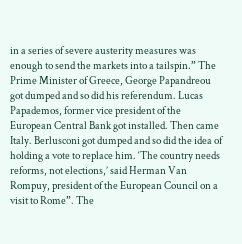in a series of severe austerity measures was enough to send the markets into a tailspin.” The Prime Minister of Greece, George Papandreou got dumped and so did his referendum. Lucas Papademos, former vice president of the European Central Bank got installed. Then came Italy. Berlusconi got dumped and so did the idea of holding a vote to replace him. ‘The country needs reforms, not elections,’ said Herman Van Rompuy, president of the European Council on a visit to Rome”. The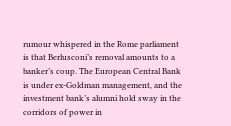rumour whispered in the Rome parliament is that Berlusconi’s removal amounts to a banker’s coup. The European Central Bank is under ex-Goldman management, and the investment bank’s alumni hold sway in the corridors of power in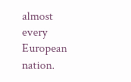almost every European nation.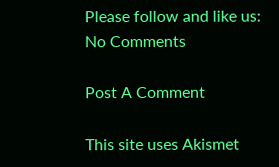Please follow and like us:
No Comments

Post A Comment

This site uses Akismet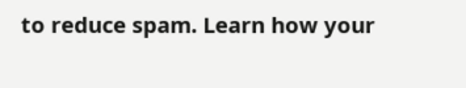to reduce spam. Learn how your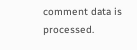comment data is processed.